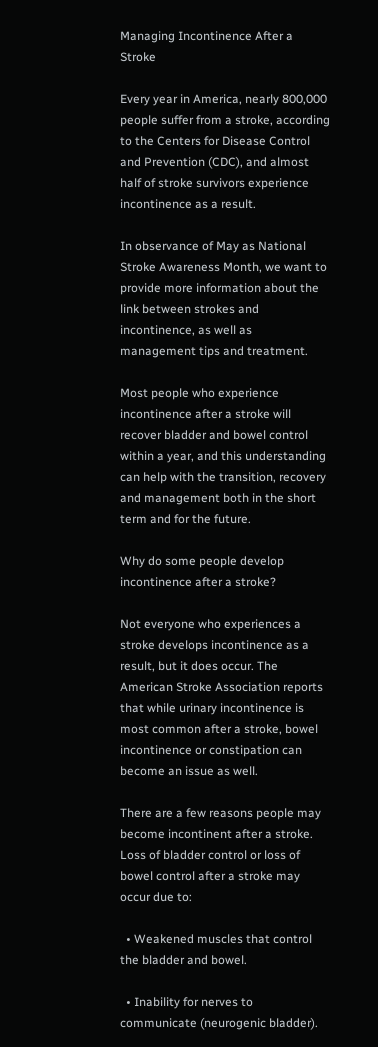Managing Incontinence After a Stroke

Every year in America, nearly 800,000 people suffer from a stroke, according to the Centers for Disease Control and Prevention (CDC), and almost half of stroke survivors experience incontinence as a result.

In observance of May as National Stroke Awareness Month, we want to provide more information about the link between strokes and incontinence, as well as management tips and treatment.

Most people who experience incontinence after a stroke will recover bladder and bowel control within a year, and this understanding can help with the transition, recovery and management both in the short term and for the future.

Why do some people develop incontinence after a stroke?

Not everyone who experiences a stroke develops incontinence as a result, but it does occur. The American Stroke Association reports that while urinary incontinence is most common after a stroke, bowel incontinence or constipation can become an issue as well.

There are a few reasons people may become incontinent after a stroke. Loss of bladder control or loss of bowel control after a stroke may occur due to:

  • Weakened muscles that control the bladder and bowel.

  • Inability for nerves to communicate (neurogenic bladder).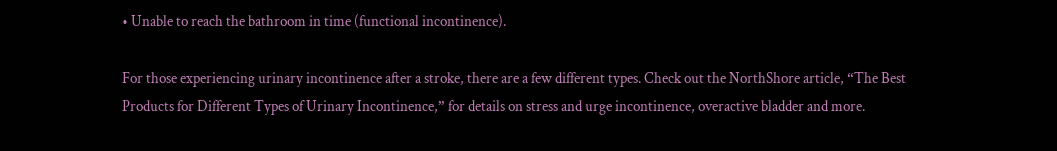• Unable to reach the bathroom in time (functional incontinence).

For those experiencing urinary incontinence after a stroke, there are a few different types. Check out the NorthShore article, “The Best Products for Different Types of Urinary Incontinence,” for details on stress and urge incontinence, overactive bladder and more.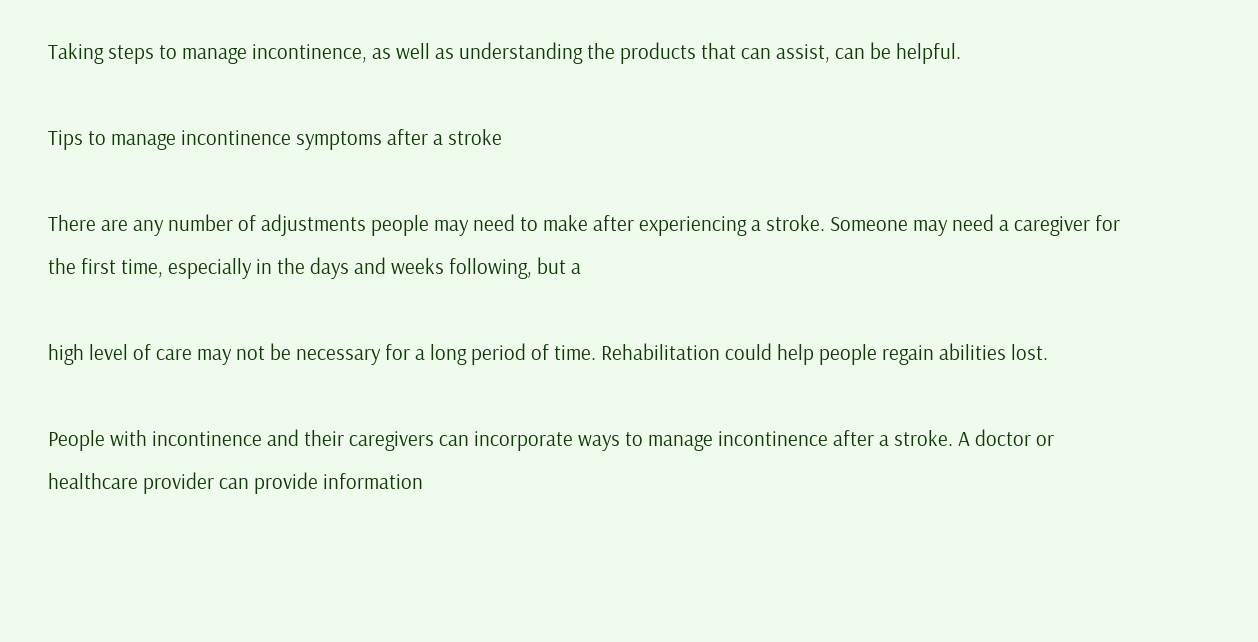Taking steps to manage incontinence, as well as understanding the products that can assist, can be helpful.

Tips to manage incontinence symptoms after a stroke

There are any number of adjustments people may need to make after experiencing a stroke. Someone may need a caregiver for the first time, especially in the days and weeks following, but a

high level of care may not be necessary for a long period of time. Rehabilitation could help people regain abilities lost.

People with incontinence and their caregivers can incorporate ways to manage incontinence after a stroke. A doctor or healthcare provider can provide information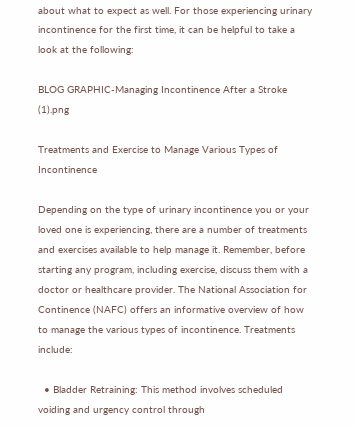about what to expect as well. For those experiencing urinary incontinence for the first time, it can be helpful to take a look at the following:

BLOG GRAPHIC-Managing Incontinence After a Stroke (1).png

Treatments and Exercise to Manage Various Types of Incontinence

Depending on the type of urinary incontinence you or your loved one is experiencing, there are a number of treatments and exercises available to help manage it. Remember, before starting any program, including exercise, discuss them with a doctor or healthcare provider. The National Association for Continence (NAFC) offers an informative overview of how to manage the various types of incontinence. Treatments include:

  • Bladder Retraining: This method involves scheduled voiding and urgency control through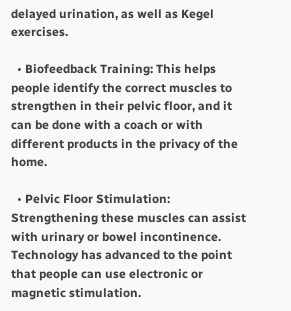delayed urination, as well as Kegel exercises.

  • Biofeedback Training: This helps people identify the correct muscles to strengthen in their pelvic floor, and it can be done with a coach or with different products in the privacy of the home.

  • Pelvic Floor Stimulation: Strengthening these muscles can assist with urinary or bowel incontinence. Technology has advanced to the point that people can use electronic or magnetic stimulation.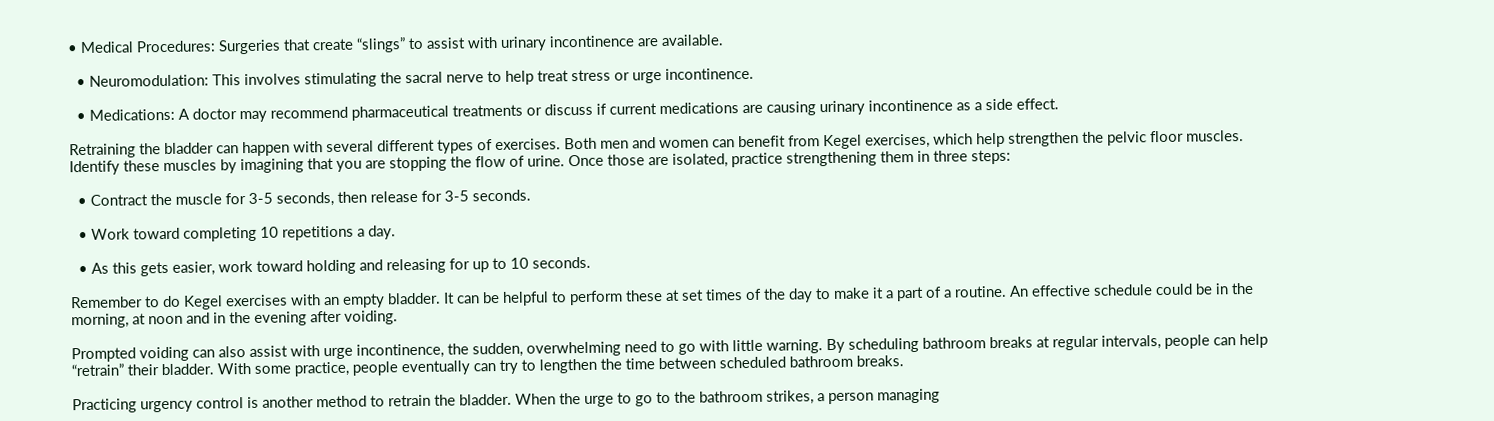• Medical Procedures: Surgeries that create “slings” to assist with urinary incontinence are available.

  • Neuromodulation: This involves stimulating the sacral nerve to help treat stress or urge incontinence.

  • Medications: A doctor may recommend pharmaceutical treatments or discuss if current medications are causing urinary incontinence as a side effect.

Retraining the bladder can happen with several different types of exercises. Both men and women can benefit from Kegel exercises, which help strengthen the pelvic floor muscles. Identify these muscles by imagining that you are stopping the flow of urine. Once those are isolated, practice strengthening them in three steps:

  • Contract the muscle for 3-5 seconds, then release for 3-5 seconds.

  • Work toward completing 10 repetitions a day.

  • As this gets easier, work toward holding and releasing for up to 10 seconds.

Remember to do Kegel exercises with an empty bladder. It can be helpful to perform these at set times of the day to make it a part of a routine. An effective schedule could be in the morning, at noon and in the evening after voiding.

Prompted voiding can also assist with urge incontinence, the sudden, overwhelming need to go with little warning. By scheduling bathroom breaks at regular intervals, people can help “retrain” their bladder. With some practice, people eventually can try to lengthen the time between scheduled bathroom breaks.

Practicing urgency control is another method to retrain the bladder. When the urge to go to the bathroom strikes, a person managing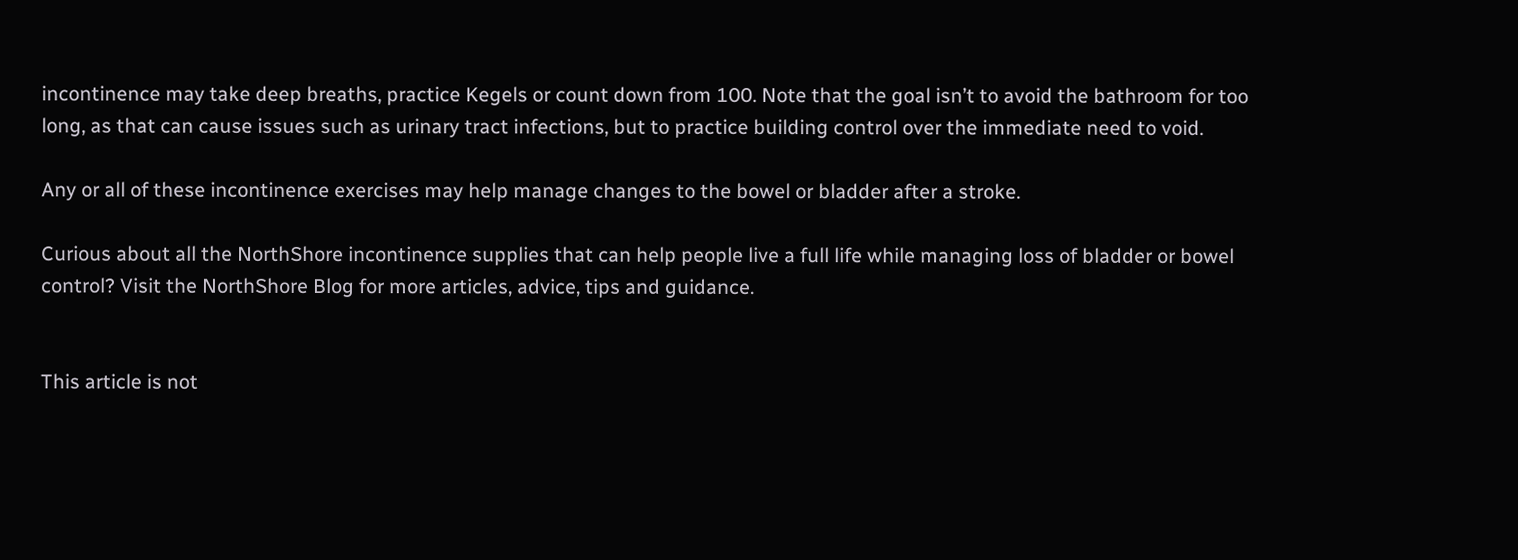incontinence may take deep breaths, practice Kegels or count down from 100. Note that the goal isn’t to avoid the bathroom for too long, as that can cause issues such as urinary tract infections, but to practice building control over the immediate need to void.

Any or all of these incontinence exercises may help manage changes to the bowel or bladder after a stroke.

Curious about all the NorthShore incontinence supplies that can help people live a full life while managing loss of bladder or bowel control? Visit the NorthShore Blog for more articles, advice, tips and guidance.


This article is not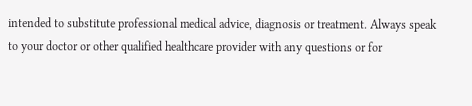intended to substitute professional medical advice, diagnosis or treatment. Always speak to your doctor or other qualified healthcare provider with any questions or for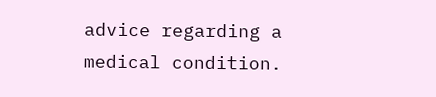advice regarding a medical condition.